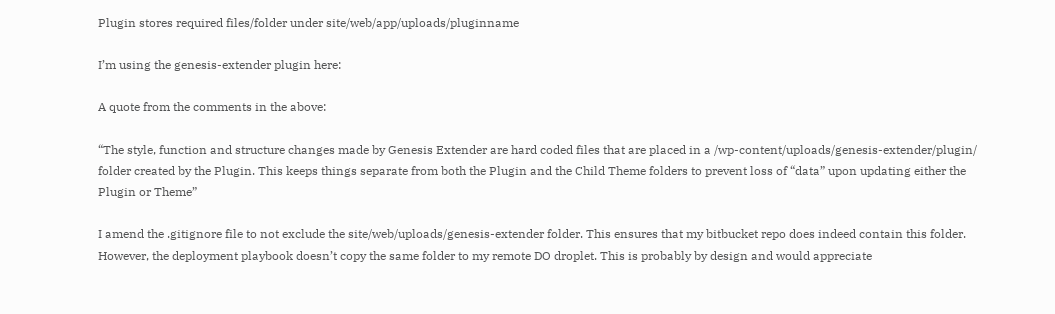Plugin stores required files/folder under site/web/app/uploads/pluginname

I’m using the genesis-extender plugin here:

A quote from the comments in the above:

“The style, function and structure changes made by Genesis Extender are hard coded files that are placed in a /wp-content/uploads/genesis-extender/plugin/ folder created by the Plugin. This keeps things separate from both the Plugin and the Child Theme folders to prevent loss of “data” upon updating either the Plugin or Theme”

I amend the .gitignore file to not exclude the site/web/uploads/genesis-extender folder. This ensures that my bitbucket repo does indeed contain this folder. However, the deployment playbook doesn’t copy the same folder to my remote DO droplet. This is probably by design and would appreciate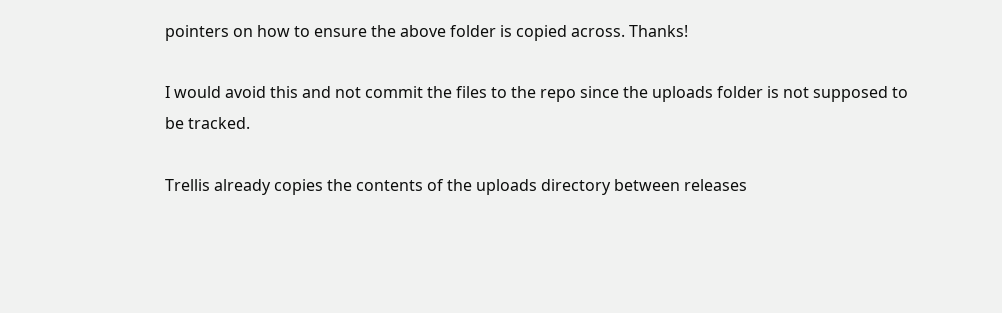pointers on how to ensure the above folder is copied across. Thanks!

I would avoid this and not commit the files to the repo since the uploads folder is not supposed to be tracked.

Trellis already copies the contents of the uploads directory between releases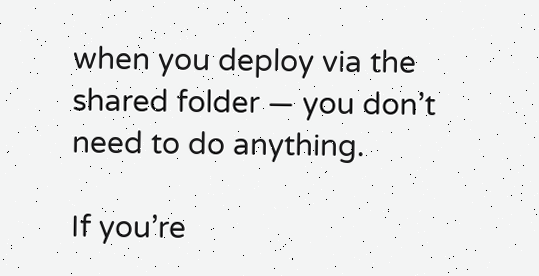when you deploy via the shared folder — you don’t need to do anything.

If you’re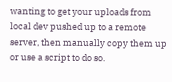wanting to get your uploads from local dev pushed up to a remote server, then manually copy them up or use a script to do so.